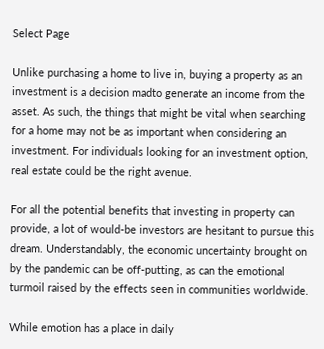Select Page

Unlike purchasing a home to live in, buying a property as an investment is a decision madto generate an income from the asset. As such, the things that might be vital when searching for a home may not be as important when considering an investment. For individuals looking for an investment option, real estate could be the right avenue.

For all the potential benefits that investing in property can provide, a lot of would-be investors are hesitant to pursue this dream. Understandably, the economic uncertainty brought on by the pandemic can be off-putting, as can the emotional turmoil raised by the effects seen in communities worldwide.

While emotion has a place in daily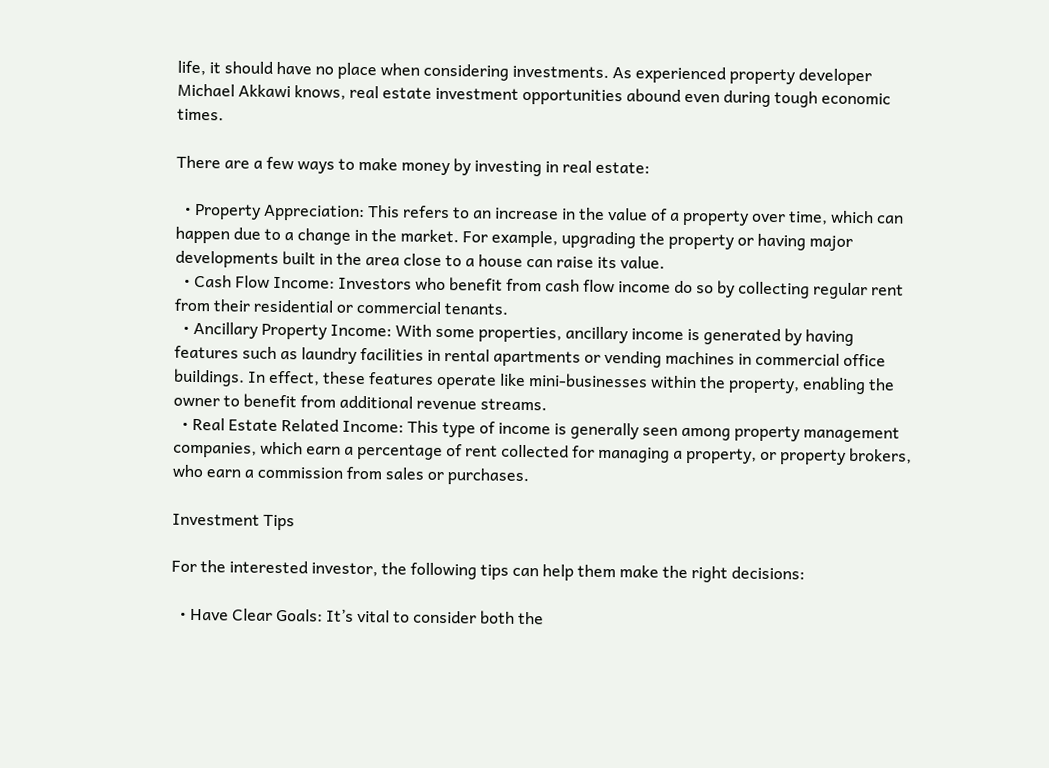life, it should have no place when considering investments. As experienced property developer Michael Akkawi knows, real estate investment opportunities abound even during tough economic times.

There are a few ways to make money by investing in real estate:

  • Property Appreciation: This refers to an increase in the value of a property over time, which can happen due to a change in the market. For example, upgrading the property or having major developments built in the area close to a house can raise its value.
  • Cash Flow Income: Investors who benefit from cash flow income do so by collecting regular rent from their residential or commercial tenants.
  • Ancillary Property Income: With some properties, ancillary income is generated by having features such as laundry facilities in rental apartments or vending machines in commercial office buildings. In effect, these features operate like mini-businesses within the property, enabling the owner to benefit from additional revenue streams.
  • Real Estate Related Income: This type of income is generally seen among property management companies, which earn a percentage of rent collected for managing a property, or property brokers, who earn a commission from sales or purchases.

Investment Tips

For the interested investor, the following tips can help them make the right decisions:

  • Have Clear Goals: It’s vital to consider both the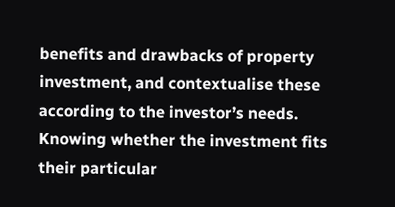benefits and drawbacks of property investment, and contextualise these according to the investor’s needs. Knowing whether the investment fits their particular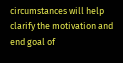circumstances will help clarify the motivation and end goal of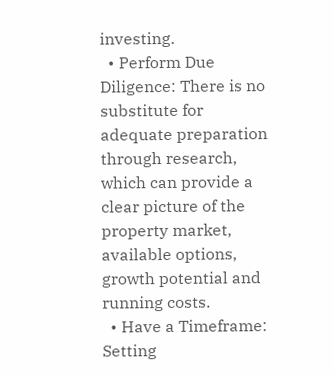investing.
  • Perform Due Diligence: There is no substitute for adequate preparation through research, which can provide a clear picture of the property market, available options, growth potential and running costs.
  • Have a Timeframe: Setting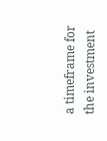a timeframe for the investment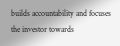builds accountability and focuses the investor towards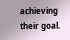achieving their goal.